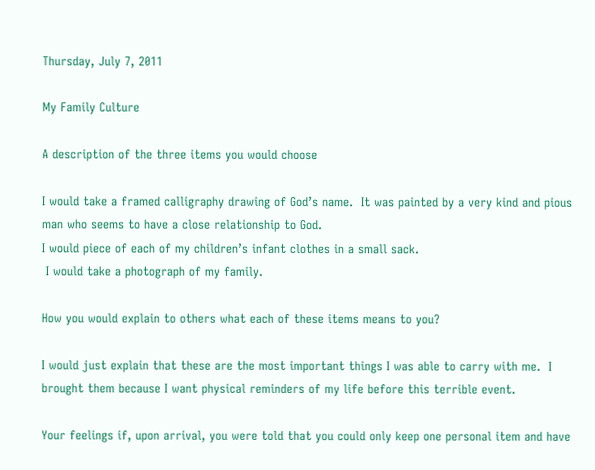Thursday, July 7, 2011

My Family Culture

A description of the three items you would choose

I would take a framed calligraphy drawing of God’s name.  It was painted by a very kind and pious man who seems to have a close relationship to God.
I would piece of each of my children’s infant clothes in a small sack.
 I would take a photograph of my family.

How you would explain to others what each of these items means to you?

I would just explain that these are the most important things I was able to carry with me.  I brought them because I want physical reminders of my life before this terrible event.

Your feelings if, upon arrival, you were told that you could only keep one personal item and have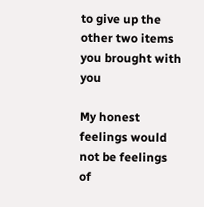to give up the other two items you brought with you

My honest feelings would not be feelings of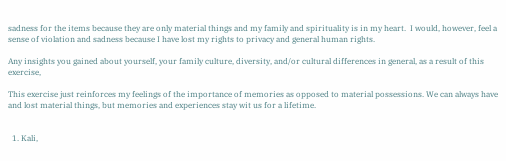sadness for the items because they are only material things and my family and spirituality is in my heart.  I would, however, feel a sense of violation and sadness because I have lost my rights to privacy and general human rights.

Any insights you gained about yourself, your family culture, diversity, and/or cultural differences in general, as a result of this exercise,

This exercise just reinforces my feelings of the importance of memories as opposed to material possessions. We can always have and lost material things, but memories and experiences stay wit us for a lifetime.


  1. Kali,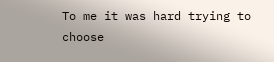To me it was hard trying to choose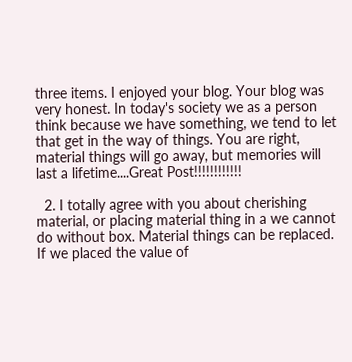three items. I enjoyed your blog. Your blog was very honest. In today's society we as a person think because we have something, we tend to let that get in the way of things. You are right, material things will go away, but memories will last a lifetime....Great Post!!!!!!!!!!!!

  2. I totally agree with you about cherishing material, or placing material thing in a we cannot do without box. Material things can be replaced. If we placed the value of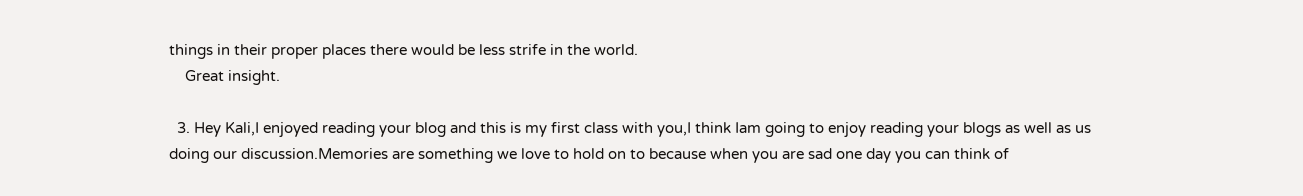things in their proper places there would be less strife in the world.
    Great insight.

  3. Hey Kali,I enjoyed reading your blog and this is my first class with you,I think Iam going to enjoy reading your blogs as well as us doing our discussion.Memories are something we love to hold on to because when you are sad one day you can think of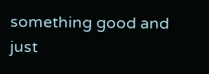something good and just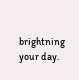brightning your day.